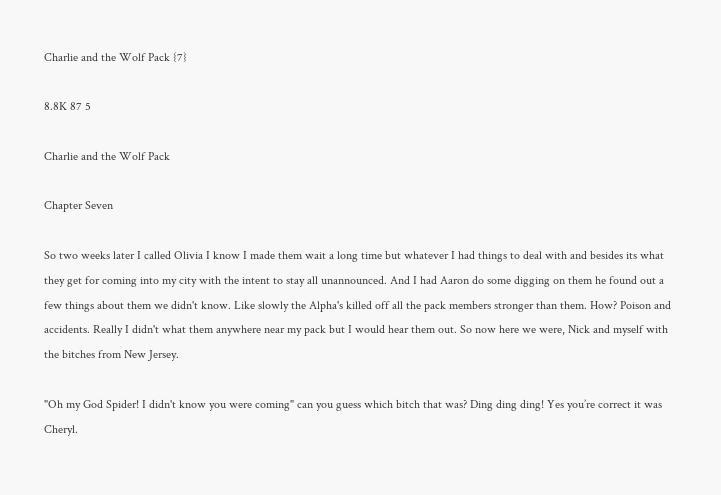Charlie and the Wolf Pack {7}

8.8K 87 5

Charlie and the Wolf Pack

Chapter Seven

So two weeks later I called Olivia I know I made them wait a long time but whatever I had things to deal with and besides its what they get for coming into my city with the intent to stay all unannounced. And I had Aaron do some digging on them he found out a few things about them we didn't know. Like slowly the Alpha's killed off all the pack members stronger than them. How? Poison and accidents. Really I didn't what them anywhere near my pack but I would hear them out. So now here we were, Nick and myself with the bitches from New Jersey.

"Oh my God Spider! I didn't know you were coming" can you guess which bitch that was? Ding ding ding! Yes you’re correct it was Cheryl.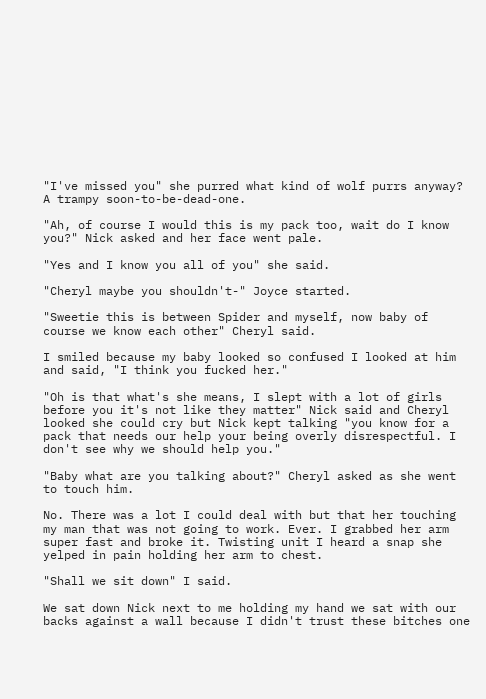"I've missed you" she purred what kind of wolf purrs anyway? A trampy soon-to-be-dead-one.

"Ah, of course I would this is my pack too, wait do I know you?" Nick asked and her face went pale.

"Yes and I know you all of you" she said.

"Cheryl maybe you shouldn't-" Joyce started.

"Sweetie this is between Spider and myself, now baby of course we know each other" Cheryl said.

I smiled because my baby looked so confused I looked at him and said, "I think you fucked her."

"Oh is that what's she means, I slept with a lot of girls before you it's not like they matter" Nick said and Cheryl looked she could cry but Nick kept talking "you know for a pack that needs our help your being overly disrespectful. I don't see why we should help you."

"Baby what are you talking about?" Cheryl asked as she went to touch him.

No. There was a lot I could deal with but that her touching my man that was not going to work. Ever. I grabbed her arm super fast and broke it. Twisting unit I heard a snap she yelped in pain holding her arm to chest.

"Shall we sit down" I said.

We sat down Nick next to me holding my hand we sat with our backs against a wall because I didn't trust these bitches one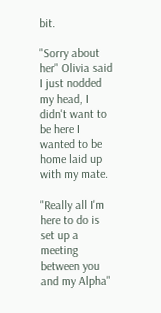bit.

"Sorry about her" Olivia said I just nodded my head, I didn't want to be here I wanted to be home laid up with my mate.

"Really all I'm here to do is set up a meeting between you and my Alpha"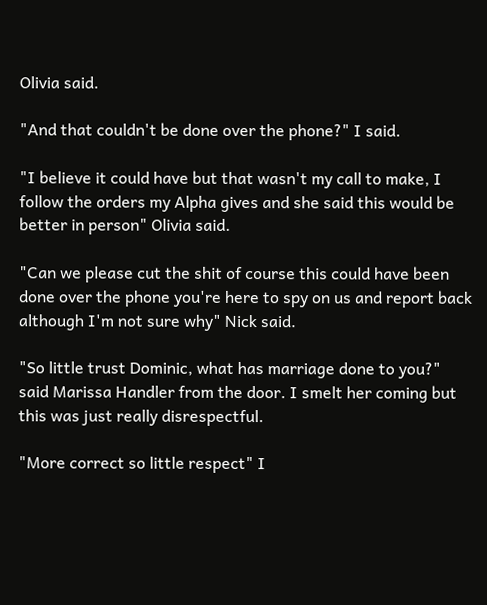Olivia said.

"And that couldn't be done over the phone?" I said.

"I believe it could have but that wasn't my call to make, I follow the orders my Alpha gives and she said this would be better in person" Olivia said.

"Can we please cut the shit of course this could have been done over the phone you're here to spy on us and report back although I'm not sure why" Nick said.

"So little trust Dominic, what has marriage done to you?" said Marissa Handler from the door. I smelt her coming but this was just really disrespectful.

"More correct so little respect" I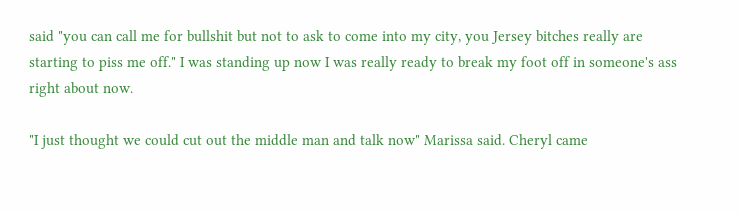said "you can call me for bullshit but not to ask to come into my city, you Jersey bitches really are starting to piss me off." I was standing up now I was really ready to break my foot off in someone's ass right about now.

"I just thought we could cut out the middle man and talk now" Marissa said. Cheryl came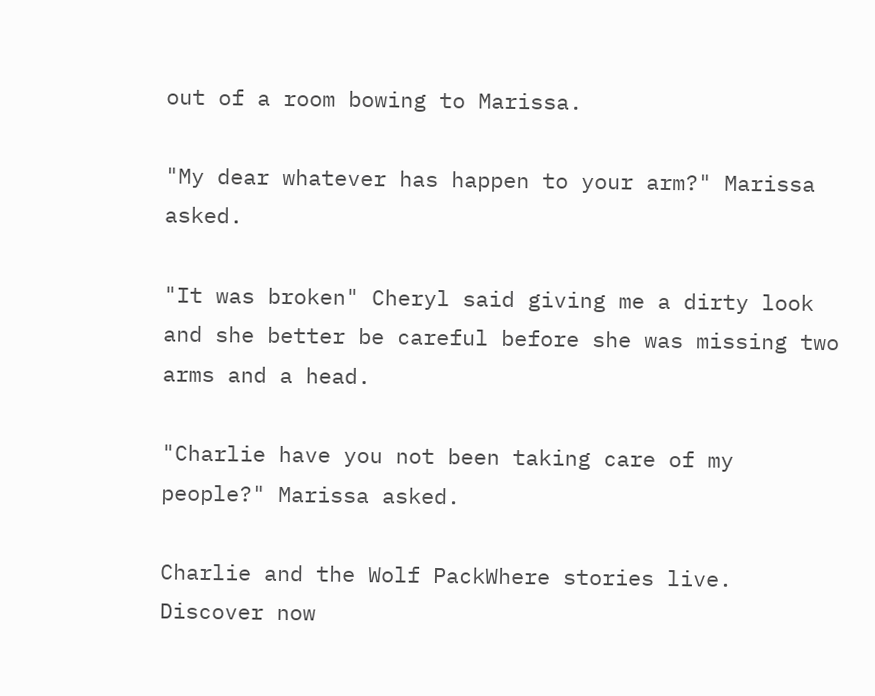out of a room bowing to Marissa.

"My dear whatever has happen to your arm?" Marissa asked.

"It was broken" Cheryl said giving me a dirty look and she better be careful before she was missing two arms and a head.

"Charlie have you not been taking care of my people?" Marissa asked.

Charlie and the Wolf PackWhere stories live. Discover now